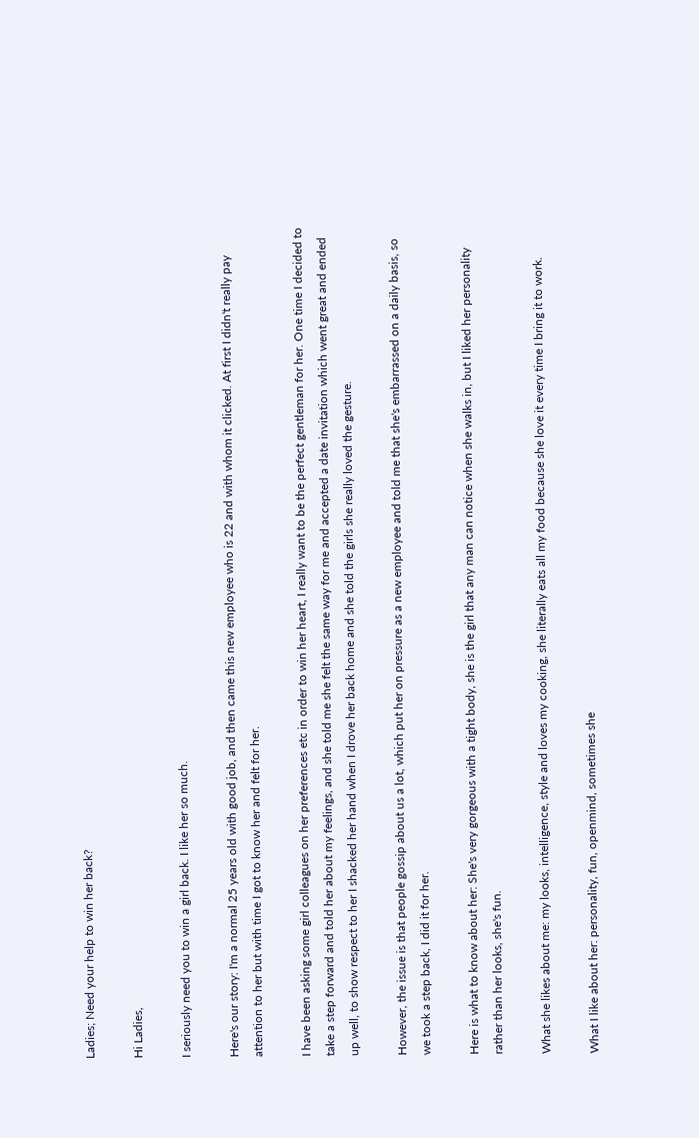Ladies; Need your help to win her back?

Hi Ladies,

I seriously need you to win a girl back. I like her so much.

Here's our story: I'm a normal 25 years old with good job, and then came this new employee who is 22 and with whom it clicked. At first I didn't really pay attention to her but with time I got to know her and felt for her.

I have been asking some girl colleagues on her preferences etc in order to win her heart, I really want to be the perfect gentleman for her. One time I decided to take a step forward and told her about my feelings, and she told me she felt the same way for me and accepted a date invitation which went great and ended up well, to show respect to her I shacked her hand when I drove her back home and she told the girls she really loved the gesture.

However, the issue is that people gossip about us a lot, which put her on pressure as a new employee and told me that she's embarrassed on a daily basis, so we took a step back, I did it for her.

Here is what to know about her: She's very gorgeous with a tight body, she is the girl that any man can notice when she walks in, but I liked her personality rather than her looks, she's fun.

What she likes about me: my looks, intelligence, style and loves my cooking, she literally eats all my food because she love it every time I bring it to work.

What I like about her: personality, fun, openmind, sometimes she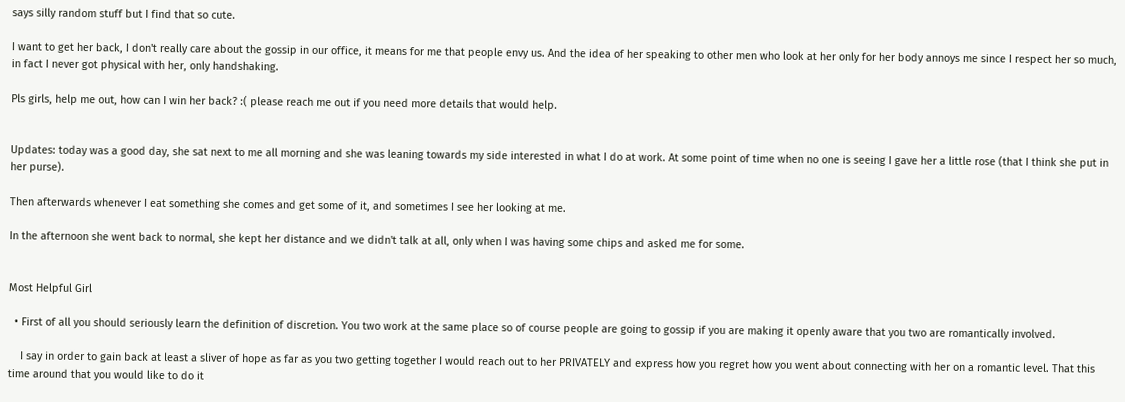says silly random stuff but I find that so cute.

I want to get her back, I don't really care about the gossip in our office, it means for me that people envy us. And the idea of her speaking to other men who look at her only for her body annoys me since I respect her so much, in fact I never got physical with her, only handshaking.

Pls girls, help me out, how can I win her back? :( please reach me out if you need more details that would help.


Updates: today was a good day, she sat next to me all morning and she was leaning towards my side interested in what I do at work. At some point of time when no one is seeing I gave her a little rose (that I think she put in her purse).

Then afterwards whenever I eat something she comes and get some of it, and sometimes I see her looking at me.

In the afternoon she went back to normal, she kept her distance and we didn't talk at all, only when I was having some chips and asked me for some.


Most Helpful Girl

  • First of all you should seriously learn the definition of discretion. You two work at the same place so of course people are going to gossip if you are making it openly aware that you two are romantically involved.

    I say in order to gain back at least a sliver of hope as far as you two getting together I would reach out to her PRIVATELY and express how you regret how you went about connecting with her on a romantic level. That this time around that you would like to do it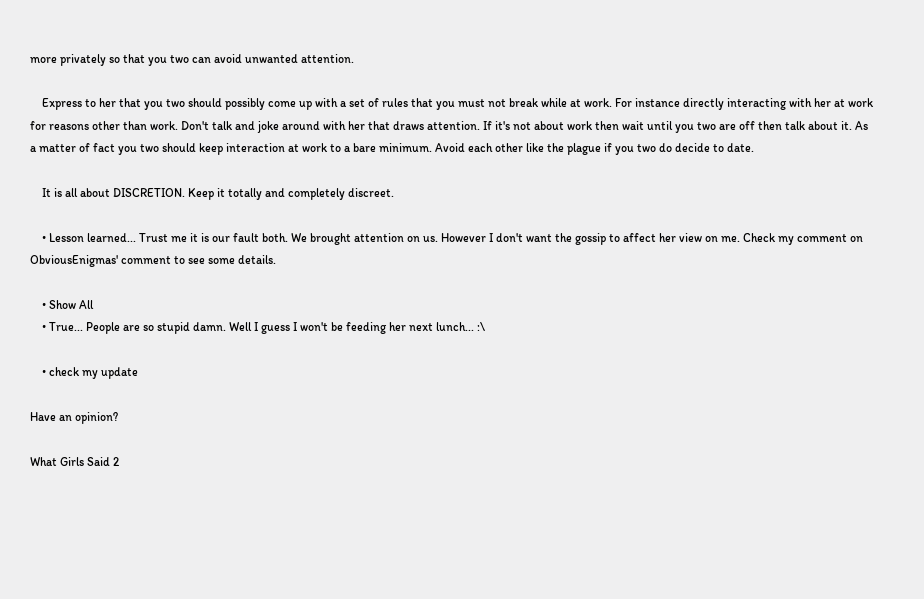more privately so that you two can avoid unwanted attention.

    Express to her that you two should possibly come up with a set of rules that you must not break while at work. For instance directly interacting with her at work for reasons other than work. Don't talk and joke around with her that draws attention. If it's not about work then wait until you two are off then talk about it. As a matter of fact you two should keep interaction at work to a bare minimum. Avoid each other like the plague if you two do decide to date.

    It is all about DISCRETION. Keep it totally and completely discreet.

    • Lesson learned... Trust me it is our fault both. We brought attention on us. However I don't want the gossip to affect her view on me. Check my comment on ObviousEnigmas' comment to see some details.

    • Show All
    • True... People are so stupid damn. Well I guess I won't be feeding her next lunch... :\

    • check my update

Have an opinion?

What Girls Said 2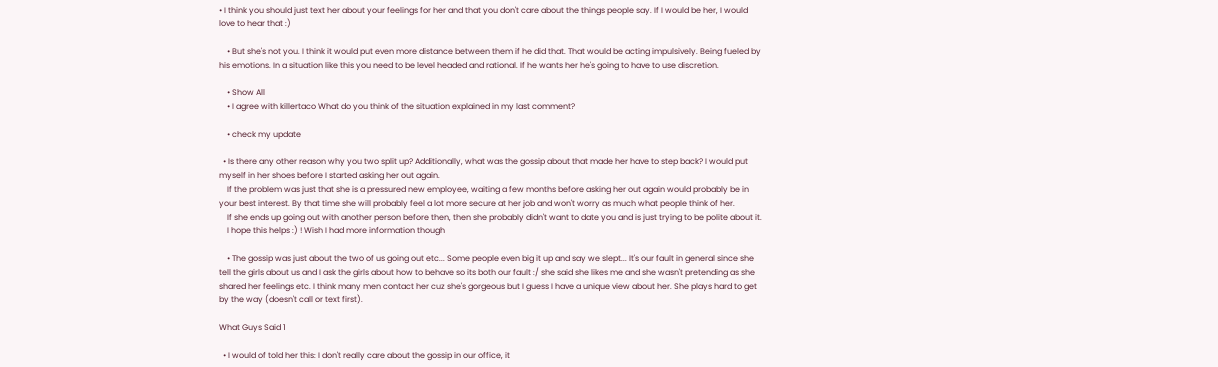• I think you should just text her about your feelings for her and that you don't care about the things people say. If I would be her, I would love to hear that :)

    • But she's not you. I think it would put even more distance between them if he did that. That would be acting impulsively. Being fueled by his emotions. In a situation like this you need to be level headed and rational. If he wants her he's going to have to use discretion.

    • Show All
    • I agree with killertaco What do you think of the situation explained in my last comment?

    • check my update

  • Is there any other reason why you two split up? Additionally, what was the gossip about that made her have to step back? I would put myself in her shoes before I started asking her out again.
    If the problem was just that she is a pressured new employee, waiting a few months before asking her out again would probably be in your best interest. By that time she will probably feel a lot more secure at her job and won't worry as much what people think of her.
    If she ends up going out with another person before then, then she probably didn't want to date you and is just trying to be polite about it.
    I hope this helps :) ! Wish I had more information though

    • The gossip was just about the two of us going out etc... Some people even big it up and say we slept... It's our fault in general since she tell the girls about us and I ask the girls about how to behave so its both our fault :/ she said she likes me and she wasn't pretending as she shared her feelings etc. I think many men contact her cuz she's gorgeous but I guess I have a unique view about her. She plays hard to get by the way (doesn't call or text first).

What Guys Said 1

  • I would of told her this: I don't really care about the gossip in our office, it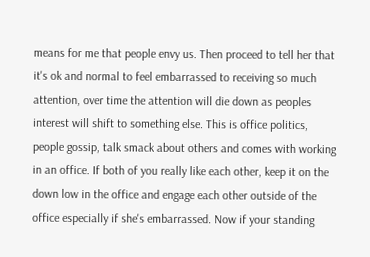means for me that people envy us. Then proceed to tell her that it's ok and normal to feel embarrassed to receiving so much attention, over time the attention will die down as peoples interest will shift to something else. This is office politics, people gossip, talk smack about others and comes with working in an office. If both of you really like each other, keep it on the down low in the office and engage each other outside of the office especially if she's embarrassed. Now if your standing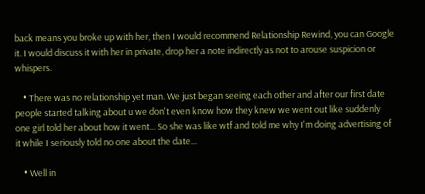back means you broke up with her, then I would recommend Relationship Rewind, you can Google it. I would discuss it with her in private, drop her a note indirectly as not to arouse suspicion or whispers.

    • There was no relationship yet man. We just began seeing each other and after our first date people started talking about u we don't even know how they knew we went out like suddenly one girl told her about how it went... So she was like wtf and told me why I'm doing advertising of it while I seriously told no one about the date...

    • Well in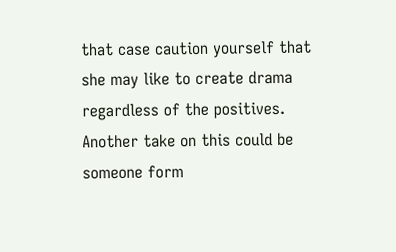that case caution yourself that she may like to create drama regardless of the positives. Another take on this could be someone form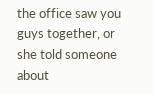the office saw you guys together, or she told someone about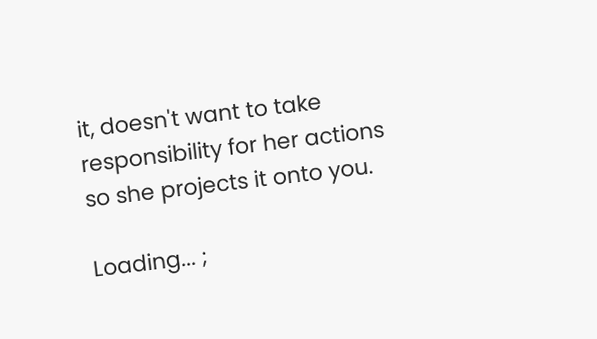it, doesn't want to take responsibility for her actions so she projects it onto you.

Loading... ;